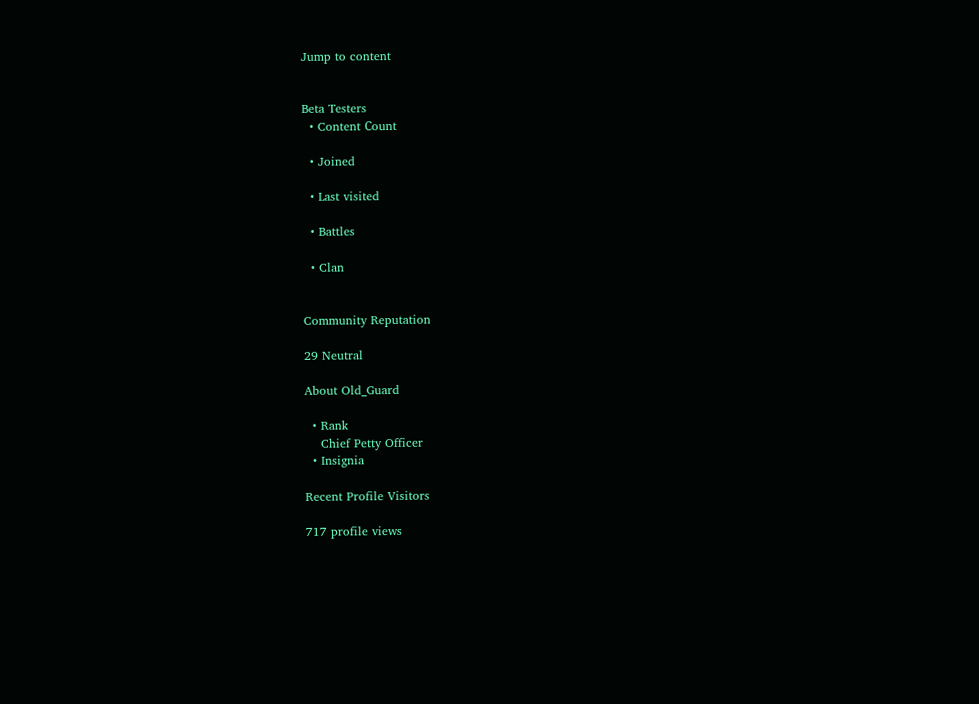Jump to content


Beta Testers
  • Content Сount

  • Joined

  • Last visited

  • Battles

  • Clan


Community Reputation

29 Neutral

About Old_Guard

  • Rank
    Chief Petty Officer
  • Insignia

Recent Profile Visitors

717 profile views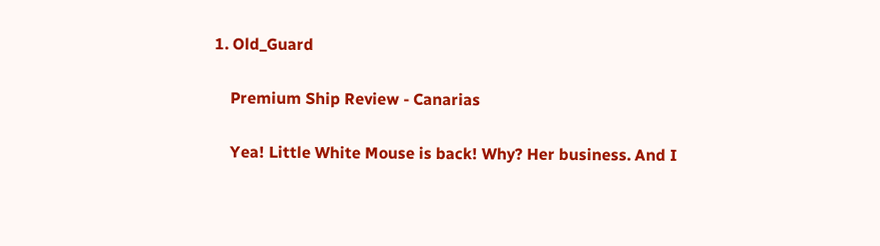1. Old_Guard

    Premium Ship Review - Canarias

    Yea! Little White Mouse is back! Why? Her business. And I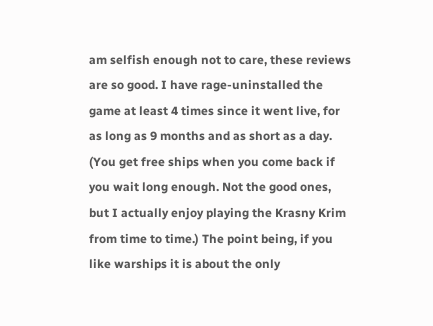am selfish enough not to care, these reviews are so good. I have rage-uninstalled the game at least 4 times since it went live, for as long as 9 months and as short as a day. (You get free ships when you come back if you wait long enough. Not the good ones, but I actually enjoy playing the Krasny Krim from time to time.) The point being, if you like warships it is about the only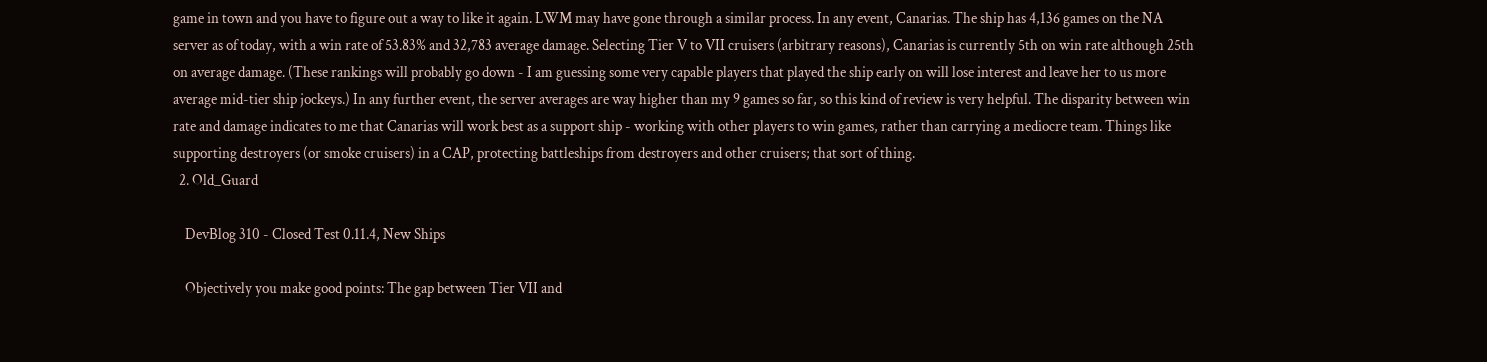game in town and you have to figure out a way to like it again. LWM may have gone through a similar process. In any event, Canarias. The ship has 4,136 games on the NA server as of today, with a win rate of 53.83% and 32,783 average damage. Selecting Tier V to VII cruisers (arbitrary reasons), Canarias is currently 5th on win rate although 25th on average damage. (These rankings will probably go down - I am guessing some very capable players that played the ship early on will lose interest and leave her to us more average mid-tier ship jockeys.) In any further event, the server averages are way higher than my 9 games so far, so this kind of review is very helpful. The disparity between win rate and damage indicates to me that Canarias will work best as a support ship - working with other players to win games, rather than carrying a mediocre team. Things like supporting destroyers (or smoke cruisers) in a CAP, protecting battleships from destroyers and other cruisers; that sort of thing.
  2. Old_Guard

    DevBlog 310 - Closed Test 0.11.4, New Ships

    Objectively you make good points: The gap between Tier VII and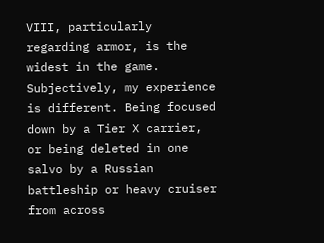VIII, particularly regarding armor, is the widest in the game. Subjectively, my experience is different. Being focused down by a Tier X carrier, or being deleted in one salvo by a Russian battleship or heavy cruiser from across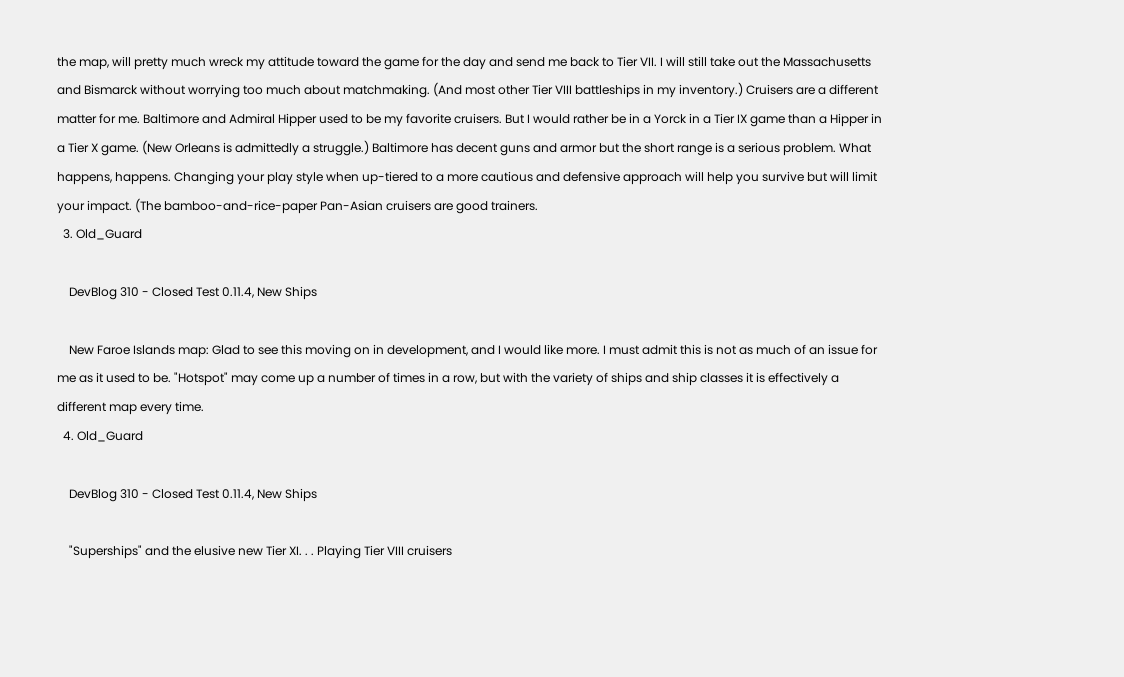the map, will pretty much wreck my attitude toward the game for the day and send me back to Tier VII. I will still take out the Massachusetts and Bismarck without worrying too much about matchmaking. (And most other Tier VIII battleships in my inventory.) Cruisers are a different matter for me. Baltimore and Admiral Hipper used to be my favorite cruisers. But I would rather be in a Yorck in a Tier IX game than a Hipper in a Tier X game. (New Orleans is admittedly a struggle.) Baltimore has decent guns and armor but the short range is a serious problem. What happens, happens. Changing your play style when up-tiered to a more cautious and defensive approach will help you survive but will limit your impact. (The bamboo-and-rice-paper Pan-Asian cruisers are good trainers.
  3. Old_Guard

    DevBlog 310 - Closed Test 0.11.4, New Ships

    New Faroe Islands map: Glad to see this moving on in development, and I would like more. I must admit this is not as much of an issue for me as it used to be. "Hotspot" may come up a number of times in a row, but with the variety of ships and ship classes it is effectively a different map every time.
  4. Old_Guard

    DevBlog 310 - Closed Test 0.11.4, New Ships

    "Superships" and the elusive new Tier XI. . . Playing Tier VIII cruisers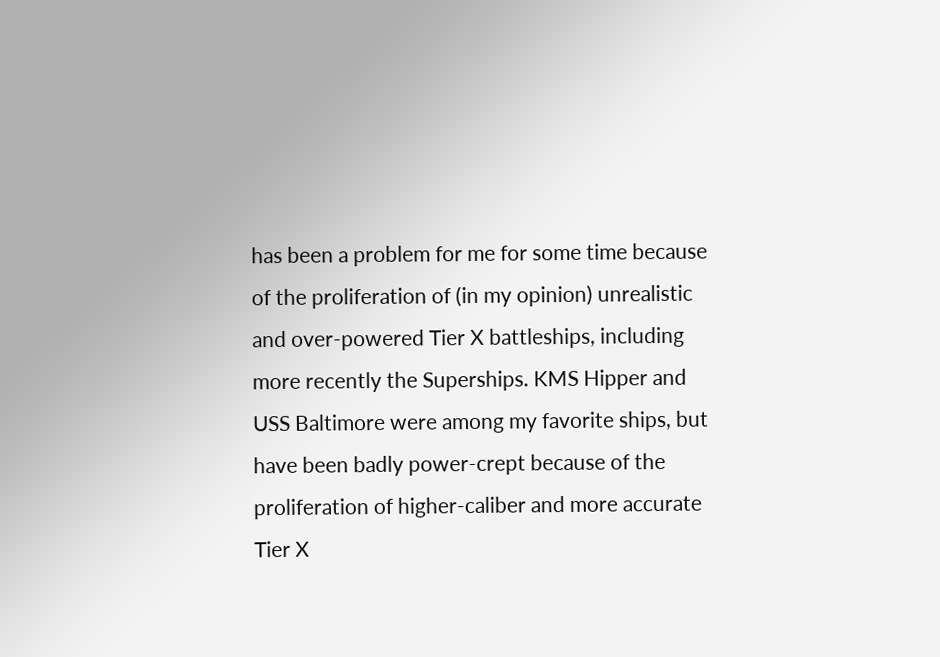has been a problem for me for some time because of the proliferation of (in my opinion) unrealistic and over-powered Tier X battleships, including more recently the Superships. KMS Hipper and USS Baltimore were among my favorite ships, but have been badly power-crept because of the proliferation of higher-caliber and more accurate Tier X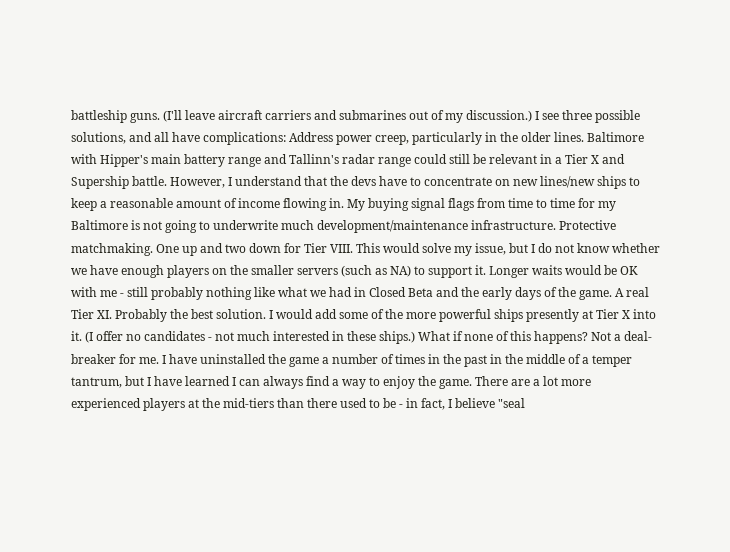battleship guns. (I'll leave aircraft carriers and submarines out of my discussion.) I see three possible solutions, and all have complications: Address power creep, particularly in the older lines. Baltimore with Hipper's main battery range and Tallinn's radar range could still be relevant in a Tier X and Supership battle. However, I understand that the devs have to concentrate on new lines/new ships to keep a reasonable amount of income flowing in. My buying signal flags from time to time for my Baltimore is not going to underwrite much development/maintenance infrastructure. Protective matchmaking. One up and two down for Tier VIII. This would solve my issue, but I do not know whether we have enough players on the smaller servers (such as NA) to support it. Longer waits would be OK with me - still probably nothing like what we had in Closed Beta and the early days of the game. A real Tier XI. Probably the best solution. I would add some of the more powerful ships presently at Tier X into it. (I offer no candidates - not much interested in these ships.) What if none of this happens? Not a deal-breaker for me. I have uninstalled the game a number of times in the past in the middle of a temper tantrum, but I have learned I can always find a way to enjoy the game. There are a lot more experienced players at the mid-tiers than there used to be - in fact, I believe "seal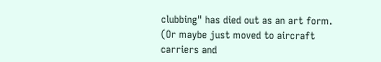clubbing" has died out as an art form. (Or maybe just moved to aircraft carriers and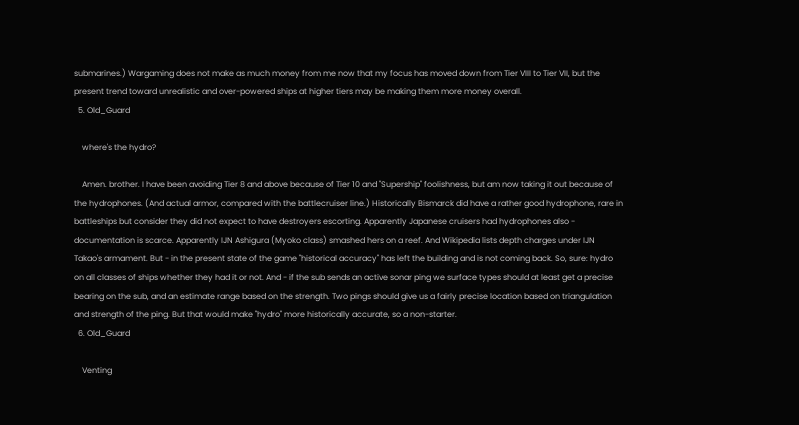submarines.) Wargaming does not make as much money from me now that my focus has moved down from Tier VIII to Tier VII, but the present trend toward unrealistic and over-powered ships at higher tiers may be making them more money overall.
  5. Old_Guard

    where's the hydro?

    Amen. brother. I have been avoiding Tier 8 and above because of Tier 10 and "Supership" foolishness, but am now taking it out because of the hydrophones. (And actual armor, compared with the battlecruiser line.) Historically Bismarck did have a rather good hydrophone, rare in battleships but consider they did not expect to have destroyers escorting. Apparently Japanese cruisers had hydrophones also - documentation is scarce. Apparently IJN Ashigura (Myoko class) smashed hers on a reef. And Wikipedia lists depth charges under IJN Takao's armament. But - in the present state of the game "historical accuracy" has left the building and is not coming back. So, sure: hydro on all classes of ships whether they had it or not. And - if the sub sends an active sonar ping we surface types should at least get a precise bearing on the sub, and an estimate range based on the strength. Two pings should give us a fairly precise location based on triangulation and strength of the ping. But that would make "hydro" more historically accurate, so a non-starter.
  6. Old_Guard

    Venting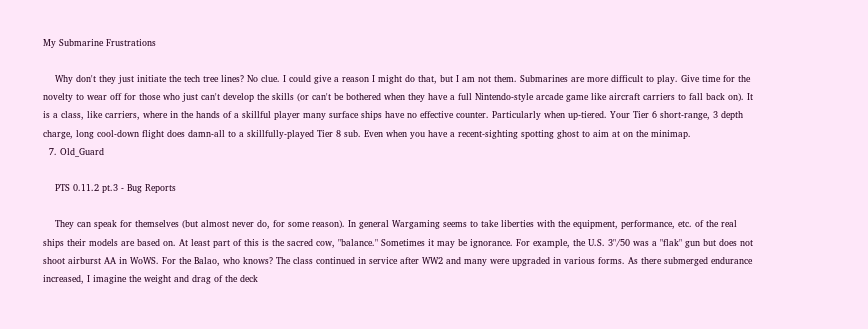My Submarine Frustrations

    Why don't they just initiate the tech tree lines? No clue. I could give a reason I might do that, but I am not them. Submarines are more difficult to play. Give time for the novelty to wear off for those who just can't develop the skills (or can't be bothered when they have a full Nintendo-style arcade game like aircraft carriers to fall back on). It is a class, like carriers, where in the hands of a skillful player many surface ships have no effective counter. Particularly when up-tiered. Your Tier 6 short-range, 3 depth charge, long cool-down flight does damn-all to a skillfully-played Tier 8 sub. Even when you have a recent-sighting spotting ghost to aim at on the minimap.
  7. Old_Guard

    PTS 0.11.2 pt.3 - Bug Reports

    They can speak for themselves (but almost never do, for some reason). In general Wargaming seems to take liberties with the equipment, performance, etc. of the real ships their models are based on. At least part of this is the sacred cow, "balance." Sometimes it may be ignorance. For example, the U.S. 3"/50 was a "flak" gun but does not shoot airburst AA in WoWS. For the Balao, who knows? The class continued in service after WW2 and many were upgraded in various forms. As there submerged endurance increased, I imagine the weight and drag of the deck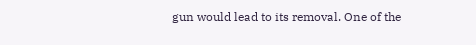gun would lead to its removal. One of the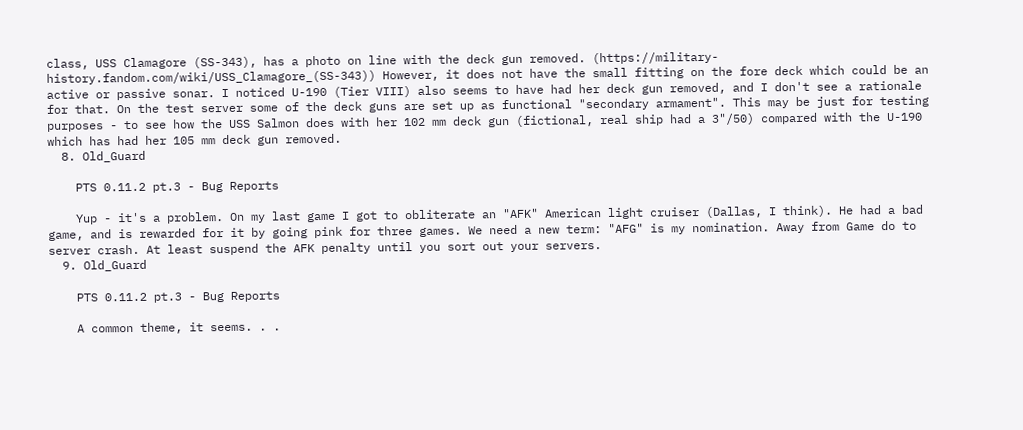class, USS Clamagore (SS-343), has a photo on line with the deck gun removed. (https://military-history.fandom.com/wiki/USS_Clamagore_(SS-343)) However, it does not have the small fitting on the fore deck which could be an active or passive sonar. I noticed U-190 (Tier VIII) also seems to have had her deck gun removed, and I don't see a rationale for that. On the test server some of the deck guns are set up as functional "secondary armament". This may be just for testing purposes - to see how the USS Salmon does with her 102 mm deck gun (fictional, real ship had a 3"/50) compared with the U-190 which has had her 105 mm deck gun removed.
  8. Old_Guard

    PTS 0.11.2 pt.3 - Bug Reports

    Yup - it's a problem. On my last game I got to obliterate an "AFK" American light cruiser (Dallas, I think). He had a bad game, and is rewarded for it by going pink for three games. We need a new term: "AFG" is my nomination. Away from Game do to server crash. At least suspend the AFK penalty until you sort out your servers.
  9. Old_Guard

    PTS 0.11.2 pt.3 - Bug Reports

    A common theme, it seems. . .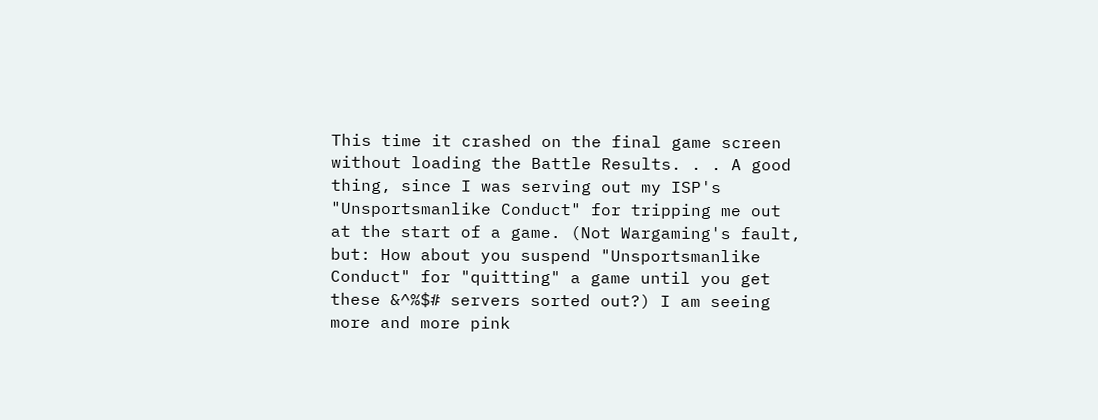This time it crashed on the final game screen without loading the Battle Results. . . A good thing, since I was serving out my ISP's "Unsportsmanlike Conduct" for tripping me out at the start of a game. (Not Wargaming's fault, but: How about you suspend "Unsportsmanlike Conduct" for "quitting" a game until you get these &^%$# servers sorted out?) I am seeing more and more pink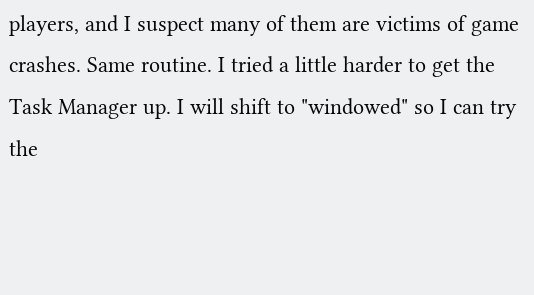players, and I suspect many of them are victims of game crashes. Same routine. I tried a little harder to get the Task Manager up. I will shift to "windowed" so I can try the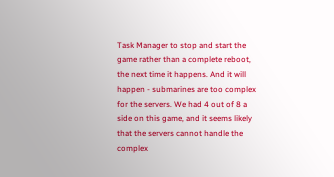Task Manager to stop and start the game rather than a complete reboot, the next time it happens. And it will happen - submarines are too complex for the servers. We had 4 out of 8 a side on this game, and it seems likely that the servers cannot handle the complex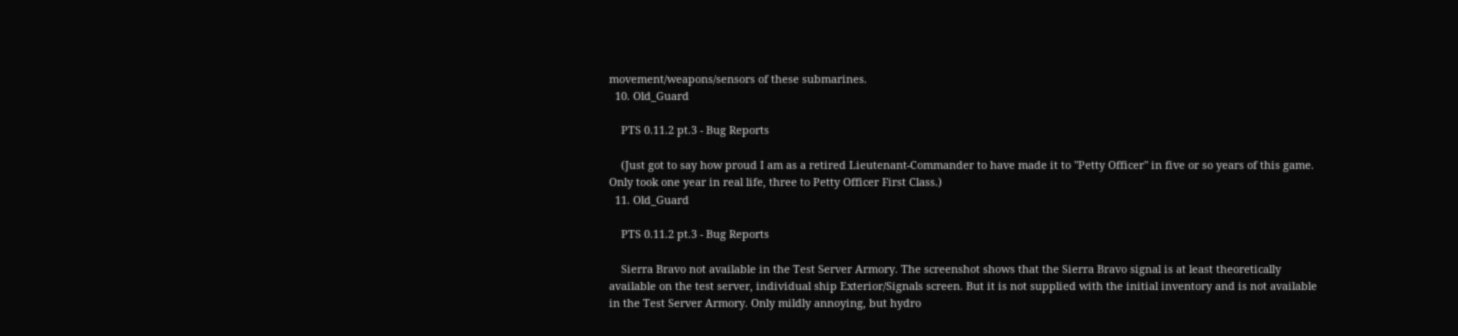movement/weapons/sensors of these submarines.
  10. Old_Guard

    PTS 0.11.2 pt.3 - Bug Reports

    (Just got to say how proud I am as a retired Lieutenant-Commander to have made it to "Petty Officer" in five or so years of this game. Only took one year in real life, three to Petty Officer First Class.)
  11. Old_Guard

    PTS 0.11.2 pt.3 - Bug Reports

    Sierra Bravo not available in the Test Server Armory. The screenshot shows that the Sierra Bravo signal is at least theoretically available on the test server, individual ship Exterior/Signals screen. But it is not supplied with the initial inventory and is not available in the Test Server Armory. Only mildly annoying, but hydro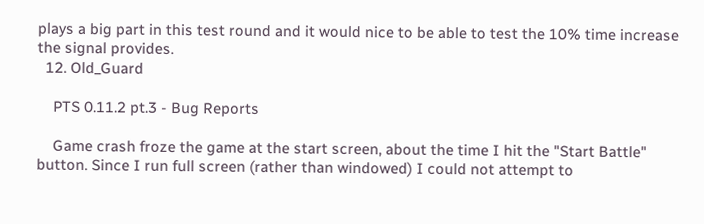plays a big part in this test round and it would nice to be able to test the 10% time increase the signal provides.
  12. Old_Guard

    PTS 0.11.2 pt.3 - Bug Reports

    Game crash froze the game at the start screen, about the time I hit the "Start Battle" button. Since I run full screen (rather than windowed) I could not attempt to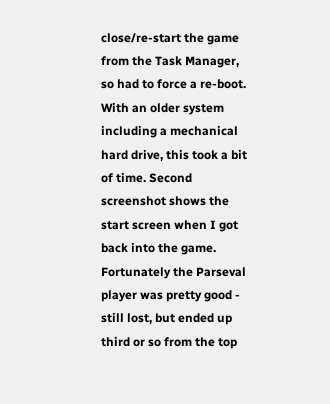close/re-start the game from the Task Manager, so had to force a re-boot. With an older system including a mechanical hard drive, this took a bit of time. Second screenshot shows the start screen when I got back into the game. Fortunately the Parseval player was pretty good - still lost, but ended up third or so from the top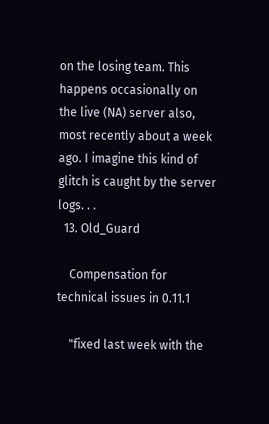on the losing team. This happens occasionally on the live (NA) server also, most recently about a week ago. I imagine this kind of glitch is caught by the server logs. . .
  13. Old_Guard

    Compensation for technical issues in 0.11.1

    "fixed last week with the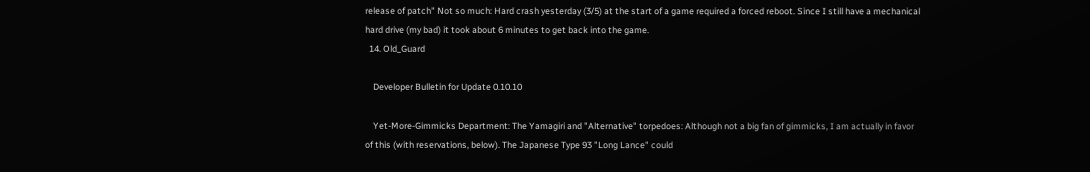release of patch" Not so much: Hard crash yesterday (3/5) at the start of a game required a forced reboot. Since I still have a mechanical hard drive (my bad) it took about 6 minutes to get back into the game.
  14. Old_Guard

    Developer Bulletin for Update 0.10.10

    Yet-More-Gimmicks Department: The Yamagiri and "Alternative" torpedoes: Although not a big fan of gimmicks, I am actually in favor of this (with reservations, below). The Japanese Type 93 "Long Lance" could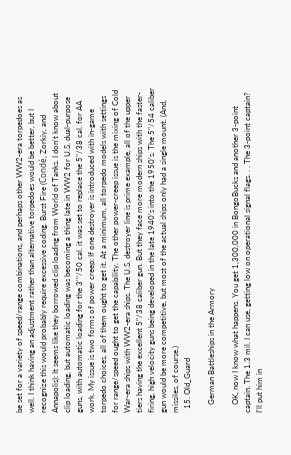be set for a variety of speed/range combinations, and perhaps other WW2-era torpedoes as well. I think having an adjustment rather than alternative torpedoes would be better, but I recognize this would probably require excessive coding. Burst Fire (Condé, Zorkiy, and Annapolis): It seems like they borrowed clip loading from World of Tanks. I don't know about clip loading, but automatic loading was becoming a thing late in WW2 for U.S. dual-purpose guns, with automatic loading for the 3'"/50 cal. it was set to replace the 5"/38 cal. for AA work. My issue is two forms of power creep: If one destroyer is introduced with in-game torpedo choices, all of them ought to get it. At a minimum, all torpedo models with settings for range/speed ought to get the capability. The other power-creep issue is the mixing of Cold War-era ships with WW2-era ships. The U.S. destroyer line is prime example, all of the upper tiers having the excellent 5"/38 caliber gun. But they face more modern ships with the faster-firing, high velocity guns being developed in the late 1940's into the 1950's. The 5"/54 caliber gun would be more competitive, but most of the actual ships only had a single mount. (And, missiles, of course.)
  15. Old_Guard

    German Battleships in the Armory

    OK, now I know what happens. You get 1,300,000 in BongoBucks and another 3-point captain. The 1.3 mil. I can use, getting low on operational signal flags. . . The 3-point captain? I'll put him in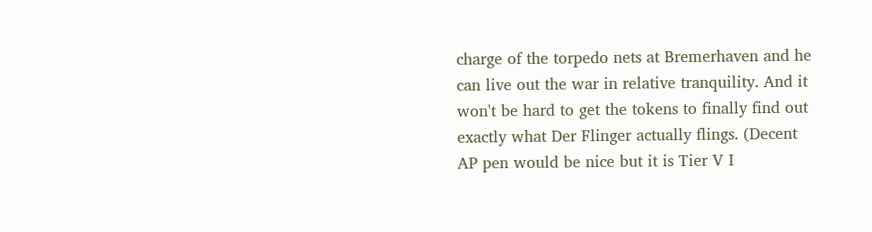charge of the torpedo nets at Bremerhaven and he can live out the war in relative tranquility. And it won't be hard to get the tokens to finally find out exactly what Der Flinger actually flings. (Decent AP pen would be nice but it is Tier V I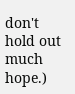don't hold out much hope.)